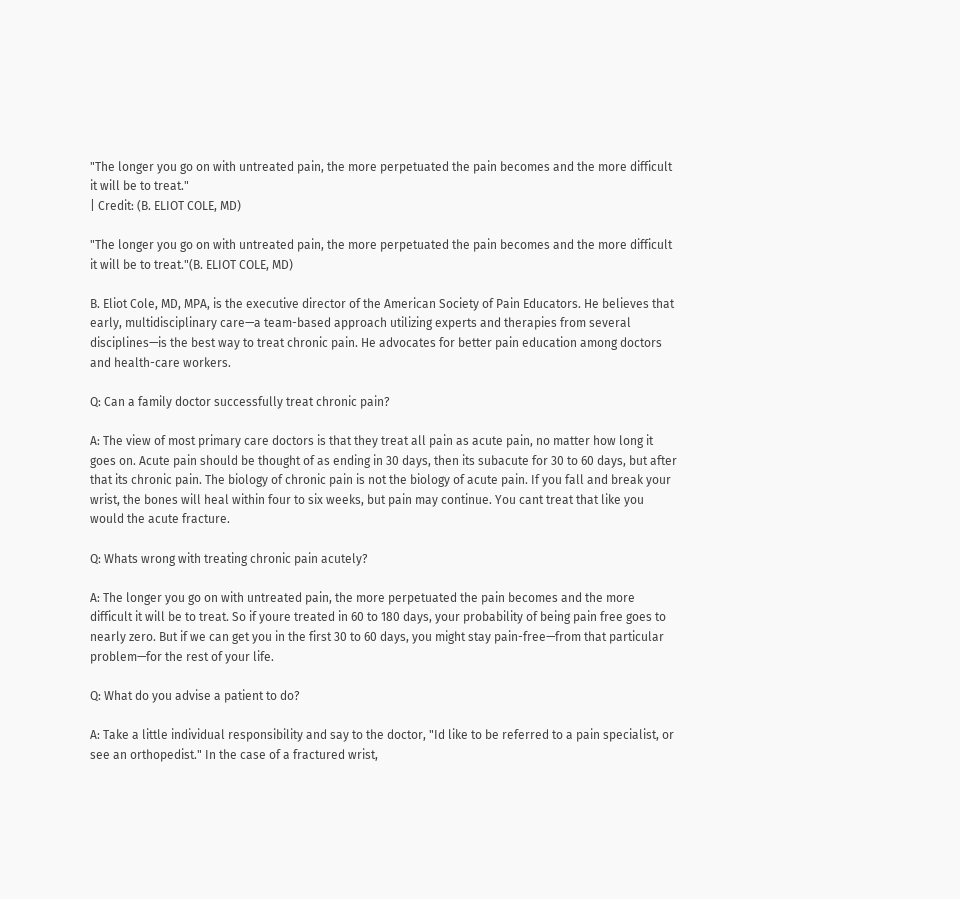"The longer you go on with untreated pain, the more perpetuated the pain becomes and the more difficult it will be to treat."
| Credit: (B. ELIOT COLE, MD)

"The longer you go on with untreated pain, the more perpetuated the pain becomes and the more difficult it will be to treat."(B. ELIOT COLE, MD)

B. Eliot Cole, MD, MPA, is the executive director of the American Society of Pain Educators. He believes that early, multidisciplinary care—a team-based approach utilizing experts and therapies from several disciplines—is the best way to treat chronic pain. He advocates for better pain education among doctors and health-care workers.

Q: Can a family doctor successfully treat chronic pain?

A: The view of most primary care doctors is that they treat all pain as acute pain, no matter how long it goes on. Acute pain should be thought of as ending in 30 days, then its subacute for 30 to 60 days, but after that its chronic pain. The biology of chronic pain is not the biology of acute pain. If you fall and break your wrist, the bones will heal within four to six weeks, but pain may continue. You cant treat that like you would the acute fracture.

Q: Whats wrong with treating chronic pain acutely?

A: The longer you go on with untreated pain, the more perpetuated the pain becomes and the more difficult it will be to treat. So if youre treated in 60 to 180 days, your probability of being pain free goes to nearly zero. But if we can get you in the first 30 to 60 days, you might stay pain-free—from that particular problem—for the rest of your life.

Q: What do you advise a patient to do?

A: Take a little individual responsibility and say to the doctor, "Id like to be referred to a pain specialist, or see an orthopedist." In the case of a fractured wrist,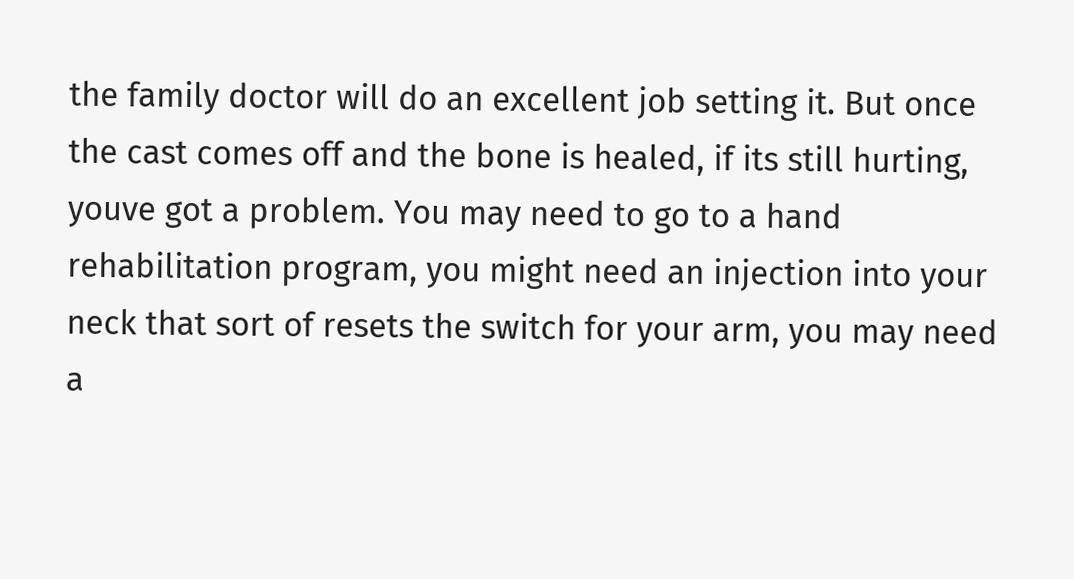the family doctor will do an excellent job setting it. But once the cast comes off and the bone is healed, if its still hurting, youve got a problem. You may need to go to a hand rehabilitation program, you might need an injection into your neck that sort of resets the switch for your arm, you may need a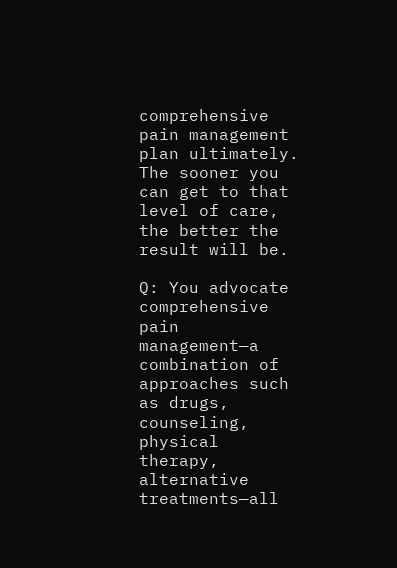comprehensive pain management plan ultimately. The sooner you can get to that level of care, the better the result will be.

Q: You advocate comprehensive pain management—a combination of approaches such as drugs, counseling, physical therapy, alternative treatments—all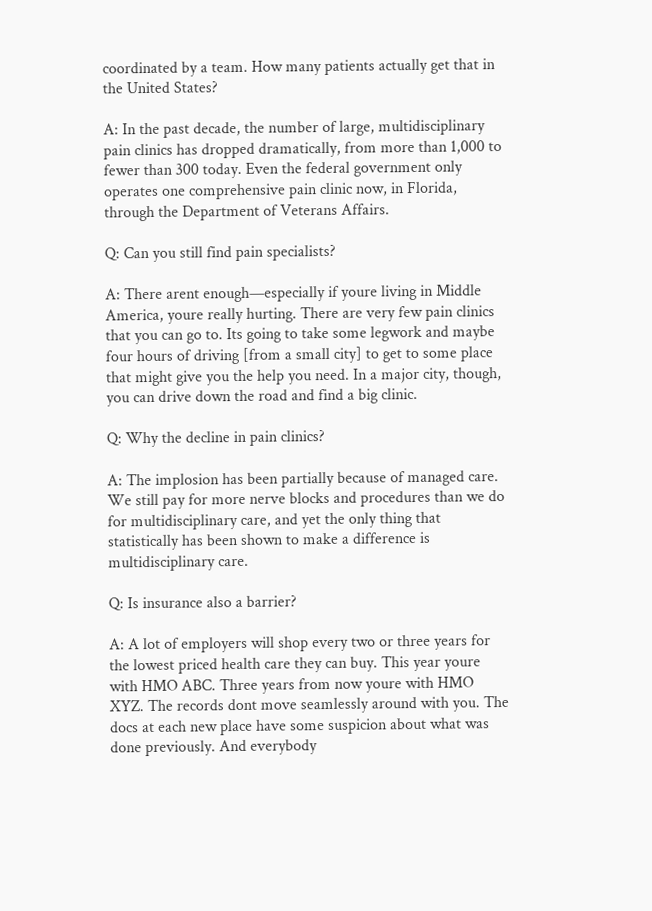coordinated by a team. How many patients actually get that in the United States?

A: In the past decade, the number of large, multidisciplinary pain clinics has dropped dramatically, from more than 1,000 to fewer than 300 today. Even the federal government only operates one comprehensive pain clinic now, in Florida, through the Department of Veterans Affairs.

Q: Can you still find pain specialists?

A: There arent enough—especially if youre living in Middle America, youre really hurting. There are very few pain clinics that you can go to. Its going to take some legwork and maybe four hours of driving [from a small city] to get to some place that might give you the help you need. In a major city, though, you can drive down the road and find a big clinic.

Q: Why the decline in pain clinics?

A: The implosion has been partially because of managed care. We still pay for more nerve blocks and procedures than we do for multidisciplinary care, and yet the only thing that statistically has been shown to make a difference is multidisciplinary care.

Q: Is insurance also a barrier?

A: A lot of employers will shop every two or three years for the lowest priced health care they can buy. This year youre with HMO ABC. Three years from now youre with HMO XYZ. The records dont move seamlessly around with you. The docs at each new place have some suspicion about what was done previously. And everybody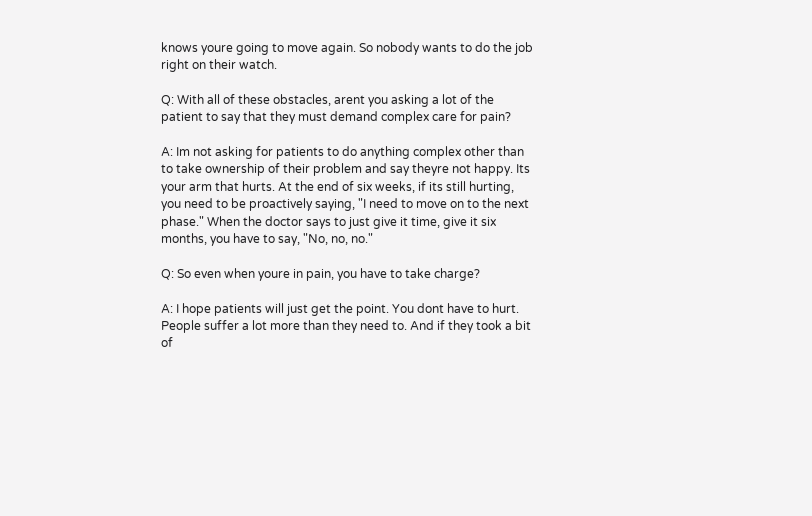knows youre going to move again. So nobody wants to do the job right on their watch.

Q: With all of these obstacles, arent you asking a lot of the patient to say that they must demand complex care for pain?

A: Im not asking for patients to do anything complex other than to take ownership of their problem and say theyre not happy. Its your arm that hurts. At the end of six weeks, if its still hurting, you need to be proactively saying, "I need to move on to the next phase." When the doctor says to just give it time, give it six months, you have to say, "No, no, no."

Q: So even when youre in pain, you have to take charge?

A: I hope patients will just get the point. You dont have to hurt. People suffer a lot more than they need to. And if they took a bit of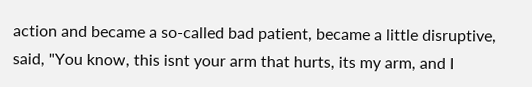action and became a so-called bad patient, became a little disruptive, said, "You know, this isnt your arm that hurts, its my arm, and I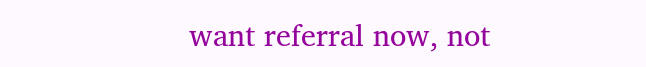want referral now, not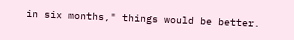in six months," things would be better.